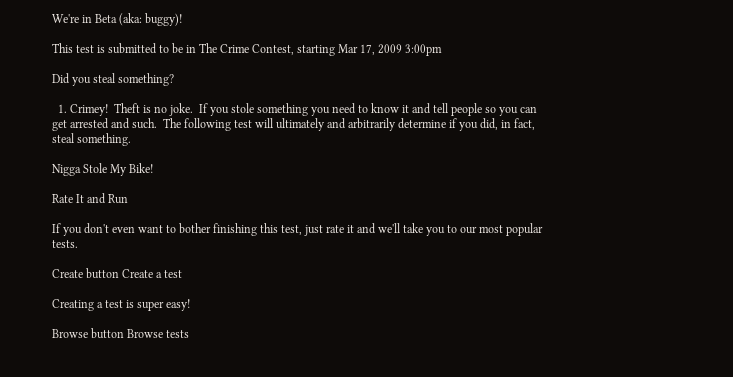We're in Beta (aka: buggy)!

This test is submitted to be in The Crime Contest, starting Mar 17, 2009 3:00pm

Did you steal something?

  1. Crimey!  Theft is no joke.  If you stole something you need to know it and tell people so you can get arrested and such.  The following test will ultimately and arbitrarily determine if you did, in fact, steal something.

Nigga Stole My Bike!

Rate It and Run

If you don't even want to bother finishing this test, just rate it and we'll take you to our most popular tests.

Create button Create a test

Creating a test is super easy!

Browse button Browse tests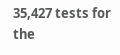35,427 tests for the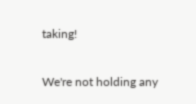taking!

We're not holding any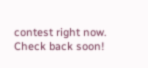contest right now. Check back soon!